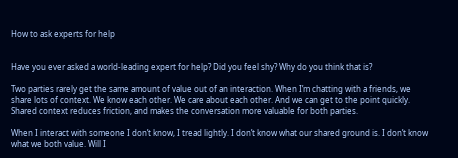How to ask experts for help


Have you ever asked a world-leading expert for help? Did you feel shy? Why do you think that is?

Two parties rarely get the same amount of value out of an interaction. When I’m chatting with a friends, we share lots of context. We know each other. We care about each other. And we can get to the point quickly. Shared context reduces friction, and makes the conversation more valuable for both parties.

When I interact with someone I don’t know, I tread lightly. I don’t know what our shared ground is. I don’t know what we both value. Will I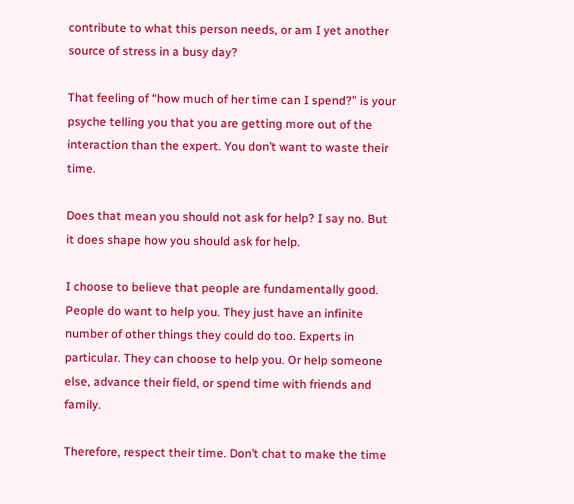contribute to what this person needs, or am I yet another source of stress in a busy day?

That feeling of “how much of her time can I spend?” is your psyche telling you that you are getting more out of the interaction than the expert. You don’t want to waste their time.

Does that mean you should not ask for help? I say no. But it does shape how you should ask for help.

I choose to believe that people are fundamentally good. People do want to help you. They just have an infinite number of other things they could do too. Experts in particular. They can choose to help you. Or help someone else, advance their field, or spend time with friends and family.

Therefore, respect their time. Don’t chat to make the time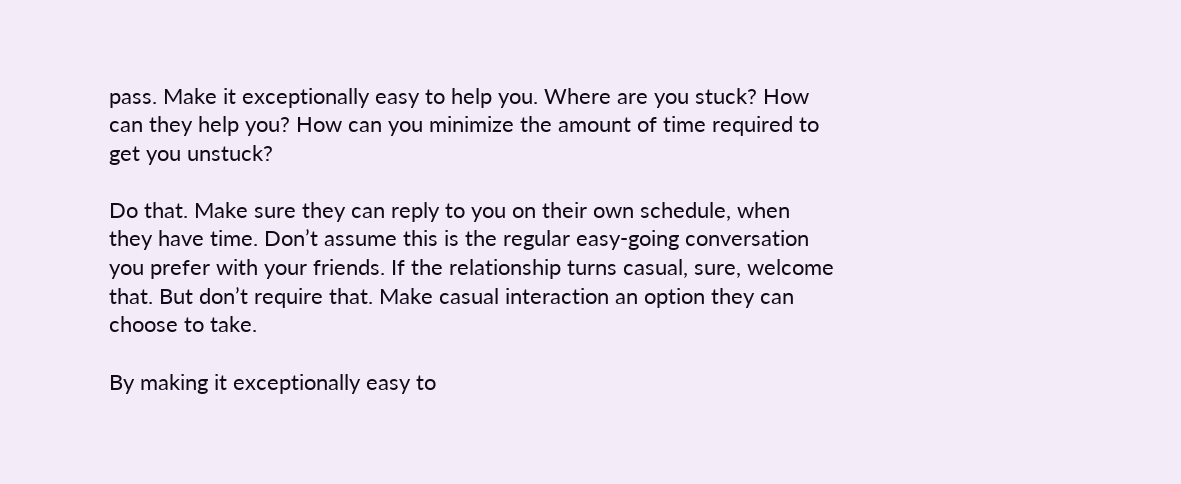pass. Make it exceptionally easy to help you. Where are you stuck? How can they help you? How can you minimize the amount of time required to get you unstuck?

Do that. Make sure they can reply to you on their own schedule, when they have time. Don’t assume this is the regular easy-going conversation you prefer with your friends. If the relationship turns casual, sure, welcome that. But don’t require that. Make casual interaction an option they can choose to take.

By making it exceptionally easy to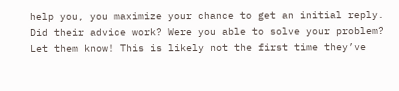help you, you maximize your chance to get an initial reply. Did their advice work? Were you able to solve your problem? Let them know! This is likely not the first time they’ve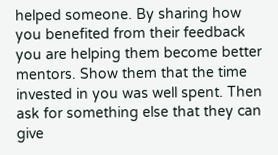helped someone. By sharing how you benefited from their feedback you are helping them become better mentors. Show them that the time invested in you was well spent. Then ask for something else that they can give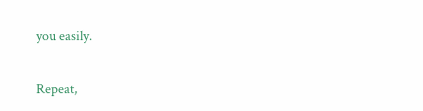you easily.

Repeat,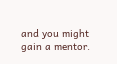and you might gain a mentor.